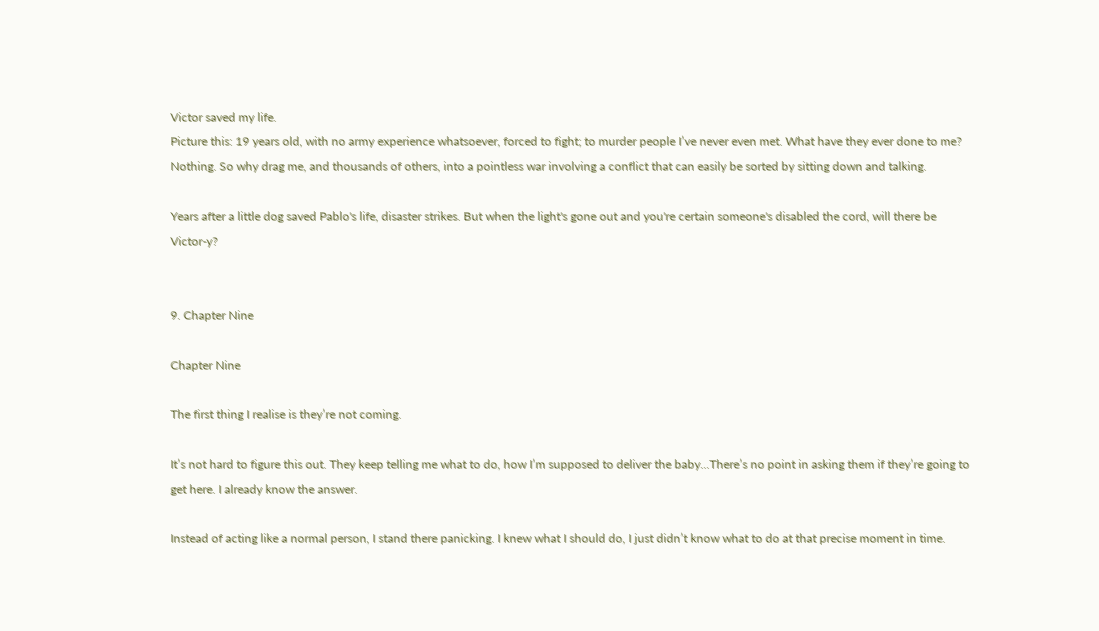Victor saved my life.
Picture this: 19 years old, with no army experience whatsoever, forced to fight; to murder people I’ve never even met. What have they ever done to me? Nothing. So why drag me, and thousands of others, into a pointless war involving a conflict that can easily be sorted by sitting down and talking.

Years after a little dog saved Pablo's life, disaster strikes. But when the light's gone out and you're certain someone's disabled the cord, will there be Victor-y?


9. Chapter Nine

Chapter Nine

The first thing I realise is they’re not coming.

It’s not hard to figure this out. They keep telling me what to do, how I’m supposed to deliver the baby...There’s no point in asking them if they’re going to get here. I already know the answer.

Instead of acting like a normal person, I stand there panicking. I knew what I should do, I just didn’t know what to do at that precise moment in time.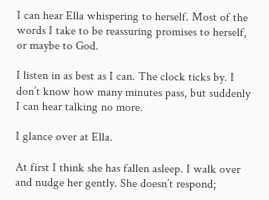I can hear Ella whispering to herself. Most of the words I take to be reassuring promises to herself, or maybe to God.

I listen in as best as I can. The clock ticks by. I don’t know how many minutes pass, but suddenly I can hear talking no more.

I glance over at Ella.

At first I think she has fallen asleep. I walk over and nudge her gently. She doesn’t respond;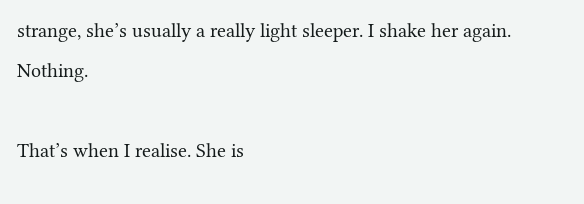strange, she’s usually a really light sleeper. I shake her again. Nothing.

That’s when I realise. She is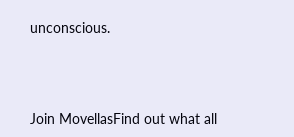unconscious.




Join MovellasFind out what all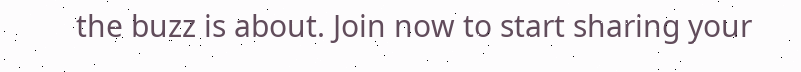the buzz is about. Join now to start sharing your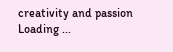creativity and passion
Loading ...